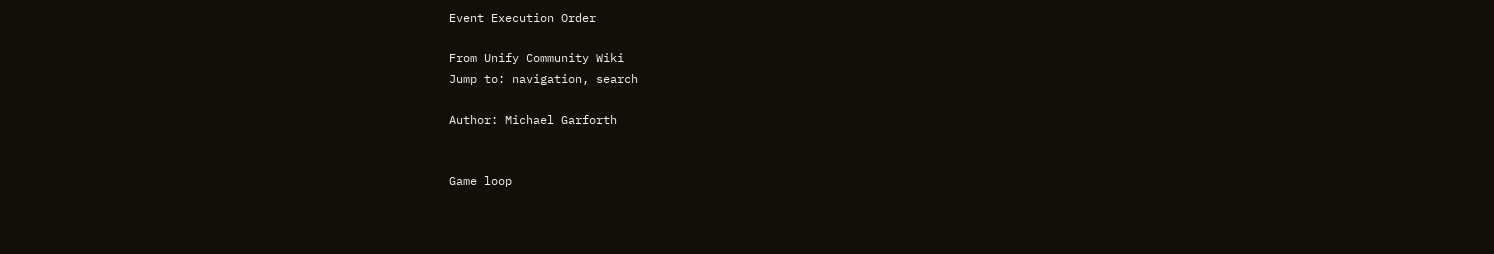Event Execution Order

From Unify Community Wiki
Jump to: navigation, search

Author: Michael Garforth


Game loop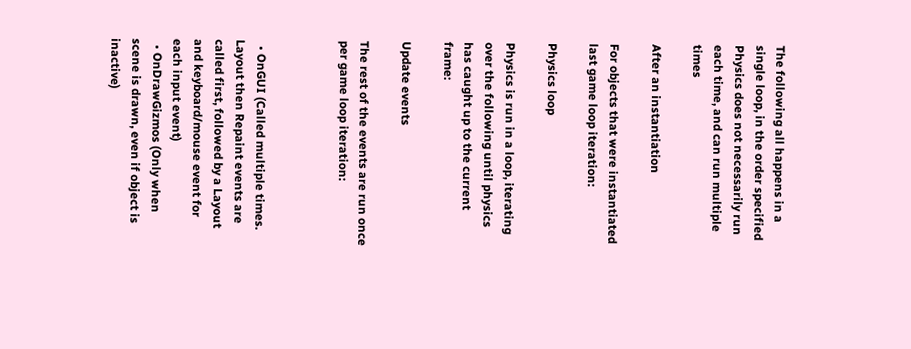The following all happens in a single loop, in the order specified Physics does not necessarily run each time, and can run multiple times

After an instantiation

For objects that were instantiated last game loop iteration:

Physics loop

Physics is run in a loop, iterating over the following until physics has caught up to the current frame:

Update events

The rest of the events are run once per game loop iteration:



  • OnGUI (Called multiple times. Layout then Repaint events are called first, followed by a Layout and keyboard/mouse event for each input event)
  • OnDrawGizmos (Only when scene is drawn, even if object is inactive)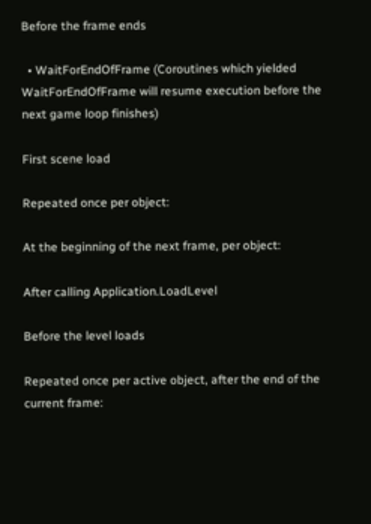Before the frame ends

  • WaitForEndOfFrame (Coroutines which yielded WaitForEndOfFrame will resume execution before the next game loop finishes)

First scene load

Repeated once per object:

At the beginning of the next frame, per object:

After calling Application.LoadLevel

Before the level loads

Repeated once per active object, after the end of the current frame: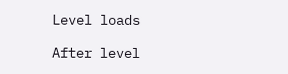Level loads

After level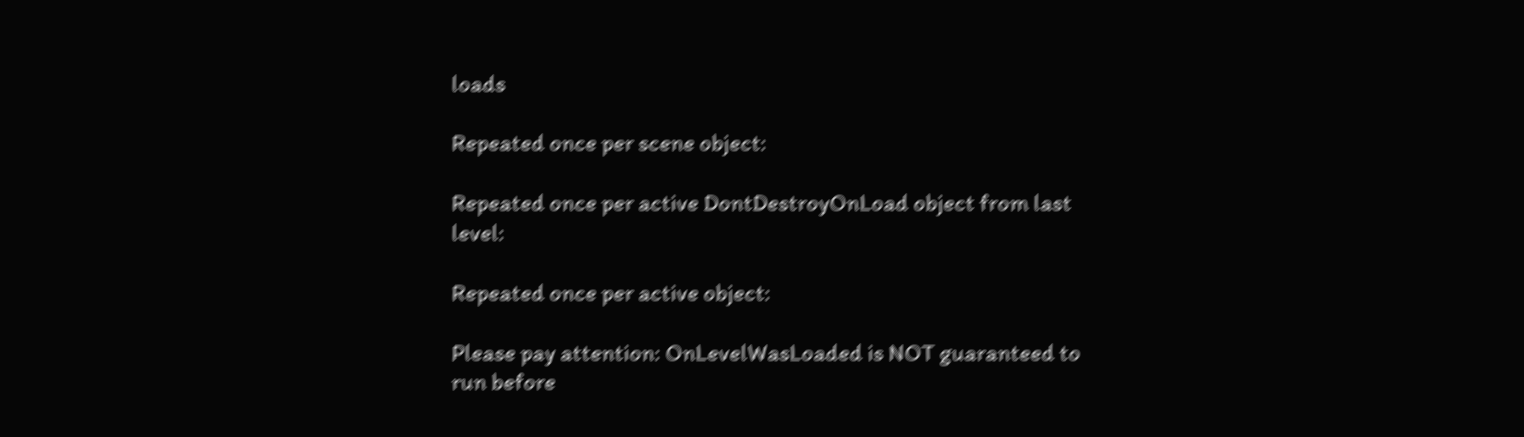loads

Repeated once per scene object:

Repeated once per active DontDestroyOnLoad object from last level:

Repeated once per active object:

Please pay attention: OnLevelWasLoaded is NOT guaranteed to run before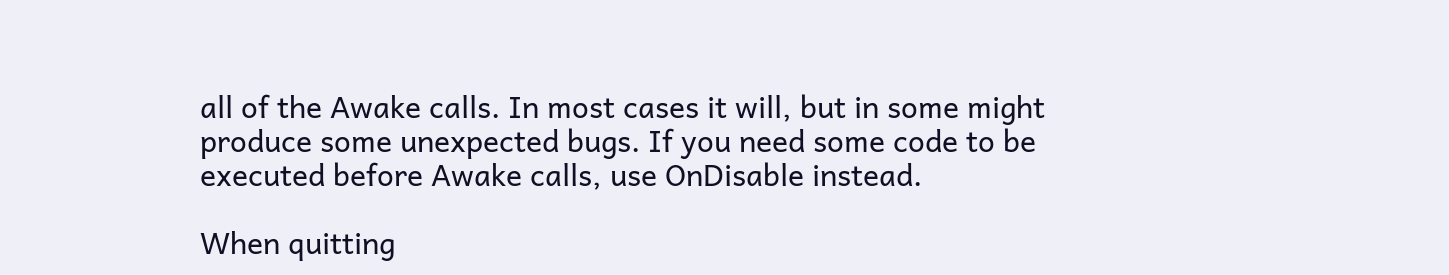all of the Awake calls. In most cases it will, but in some might produce some unexpected bugs. If you need some code to be executed before Awake calls, use OnDisable instead.

When quitting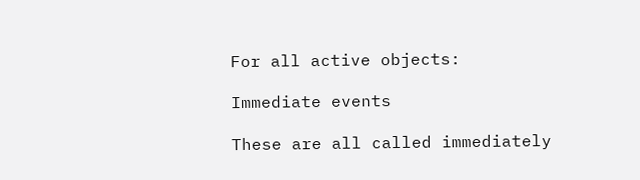For all active objects:

Immediate events

These are all called immediately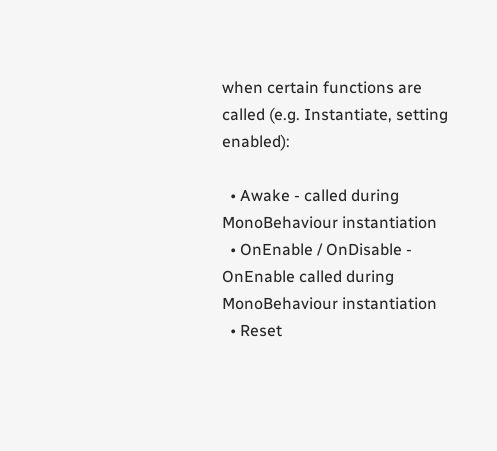when certain functions are called (e.g. Instantiate, setting enabled):

  • Awake - called during MonoBehaviour instantiation
  • OnEnable / OnDisable - OnEnable called during MonoBehaviour instantiation
  • Reset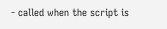- called when the script is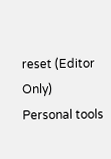reset (Editor Only)
Personal tools